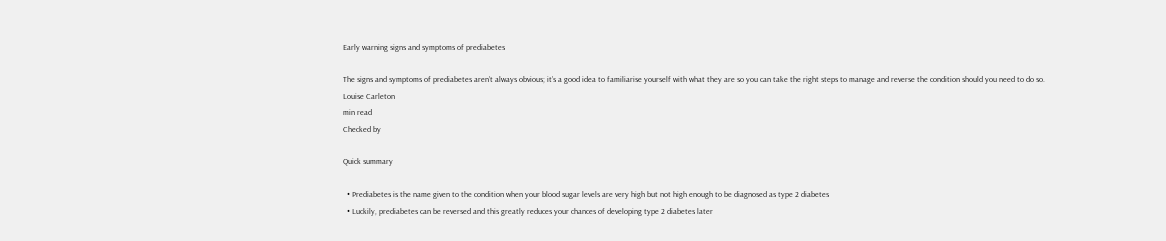Early warning signs and symptoms of prediabetes

The signs and symptoms of prediabetes aren’t always obvious; it’s a good idea to familiarise yourself with what they are so you can take the right steps to manage and reverse the condition should you need to do so.
Louise Carleton
min read
Checked by

Quick summary

  • Prediabetes is the name given to the condition when your blood sugar levels are very high but not high enough to be diagnosed as type 2 diabetes
  • Luckily, prediabetes can be reversed and this greatly reduces your chances of developing type 2 diabetes later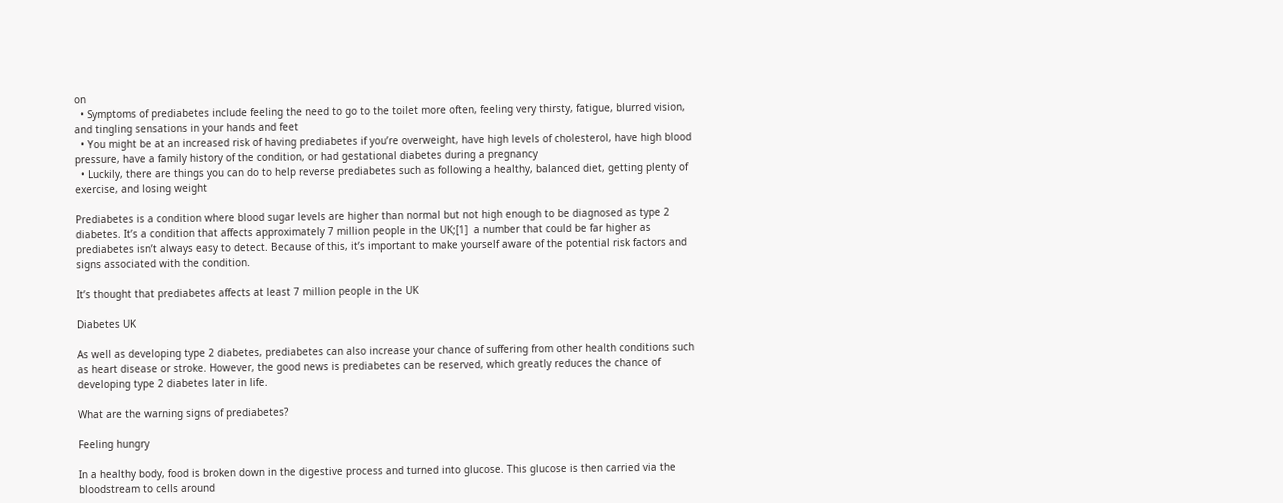on
  • Symptoms of prediabetes include feeling the need to go to the toilet more often, feeling very thirsty, fatigue, blurred vision, and tingling sensations in your hands and feet
  • You might be at an increased risk of having prediabetes if you’re overweight, have high levels of cholesterol, have high blood pressure, have a family history of the condition, or had gestational diabetes during a pregnancy
  • Luckily, there are things you can do to help reverse prediabetes such as following a healthy, balanced diet, getting plenty of exercise, and losing weight

Prediabetes is a condition where blood sugar levels are higher than normal but not high enough to be diagnosed as type 2 diabetes. It’s a condition that affects approximately 7 million people in the UK;[1]  a number that could be far higher as prediabetes isn’t always easy to detect. Because of this, it’s important to make yourself aware of the potential risk factors and signs associated with the condition.

It’s thought that prediabetes affects at least 7 million people in the UK

Diabetes UK

As well as developing type 2 diabetes, prediabetes can also increase your chance of suffering from other health conditions such as heart disease or stroke. However, the good news is prediabetes can be reserved, which greatly reduces the chance of developing type 2 diabetes later in life.

What are the warning signs of prediabetes?

Feeling hungry

In a healthy body, food is broken down in the digestive process and turned into glucose. This glucose is then carried via the bloodstream to cells around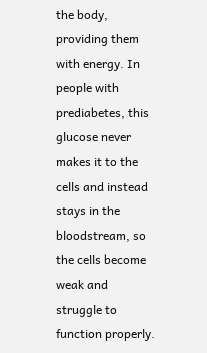the body, providing them with energy. In people with prediabetes, this glucose never makes it to the cells and instead stays in the bloodstream, so the cells become weak and struggle to function properly.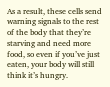As a result, these cells send warning signals to the rest of the body that they’re starving and need more food, so even if you’ve just eaten, your body will still think it’s hungry.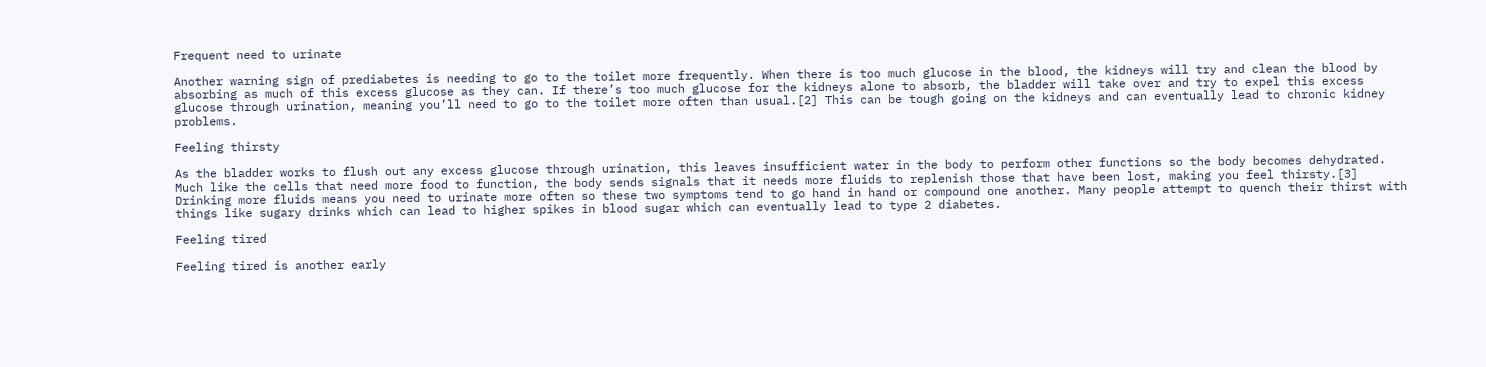Frequent need to urinate

Another warning sign of prediabetes is needing to go to the toilet more frequently. When there is too much glucose in the blood, the kidneys will try and clean the blood by absorbing as much of this excess glucose as they can. If there’s too much glucose for the kidneys alone to absorb, the bladder will take over and try to expel this excess glucose through urination, meaning you’ll need to go to the toilet more often than usual.[2] This can be tough going on the kidneys and can eventually lead to chronic kidney problems.

Feeling thirsty

As the bladder works to flush out any excess glucose through urination, this leaves insufficient water in the body to perform other functions so the body becomes dehydrated. Much like the cells that need more food to function, the body sends signals that it needs more fluids to replenish those that have been lost, making you feel thirsty.[3] Drinking more fluids means you need to urinate more often so these two symptoms tend to go hand in hand or compound one another. Many people attempt to quench their thirst with things like sugary drinks which can lead to higher spikes in blood sugar which can eventually lead to type 2 diabetes.

Feeling tired

Feeling tired is another early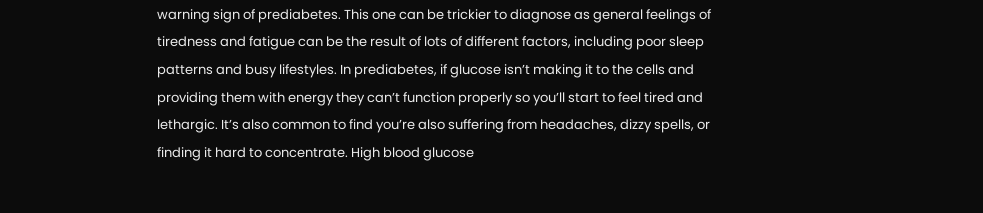warning sign of prediabetes. This one can be trickier to diagnose as general feelings of tiredness and fatigue can be the result of lots of different factors, including poor sleep patterns and busy lifestyles. In prediabetes, if glucose isn’t making it to the cells and providing them with energy they can’t function properly so you’ll start to feel tired and lethargic. It’s also common to find you’re also suffering from headaches, dizzy spells, or finding it hard to concentrate. High blood glucose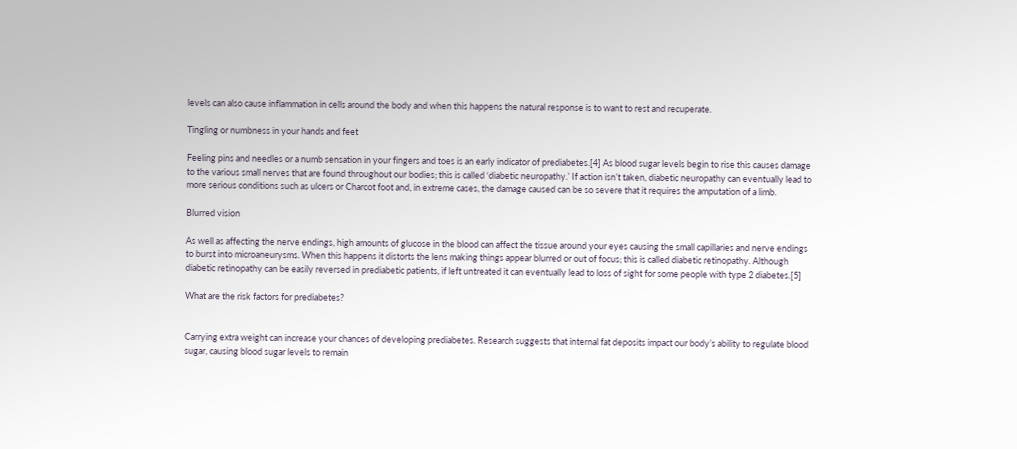levels can also cause inflammation in cells around the body and when this happens the natural response is to want to rest and recuperate.

Tingling or numbness in your hands and feet

Feeling pins and needles or a numb sensation in your fingers and toes is an early indicator of prediabetes.[4] As blood sugar levels begin to rise this causes damage to the various small nerves that are found throughout our bodies; this is called ‘diabetic neuropathy.’ If action isn’t taken, diabetic neuropathy can eventually lead to more serious conditions such as ulcers or Charcot foot and, in extreme cases, the damage caused can be so severe that it requires the amputation of a limb.

Blurred vision

As well as affecting the nerve endings, high amounts of glucose in the blood can affect the tissue around your eyes causing the small capillaries and nerve endings to burst into microaneurysms. When this happens it distorts the lens making things appear blurred or out of focus; this is called diabetic retinopathy. Although diabetic retinopathy can be easily reversed in prediabetic patients, if left untreated it can eventually lead to loss of sight for some people with type 2 diabetes.[5]

What are the risk factors for prediabetes?


Carrying extra weight can increase your chances of developing prediabetes. Research suggests that internal fat deposits impact our body’s ability to regulate blood sugar, causing blood sugar levels to remain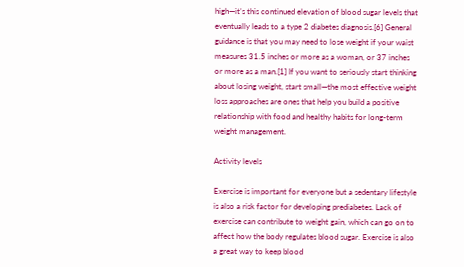high—it’s this continued elevation of blood sugar levels that eventually leads to a type 2 diabetes diagnosis.[6] General guidance is that you may need to lose weight if your waist measures 31.5 inches or more as a woman, or 37 inches or more as a man.[1] If you want to seriously start thinking about losing weight, start small—the most effective weight loss approaches are ones that help you build a positive relationship with food and healthy habits for long-term weight management.

Activity levels

Exercise is important for everyone but a sedentary lifestyle is also a risk factor for developing prediabetes. Lack of exercise can contribute to weight gain, which can go on to affect how the body regulates blood sugar. Exercise is also a great way to keep blood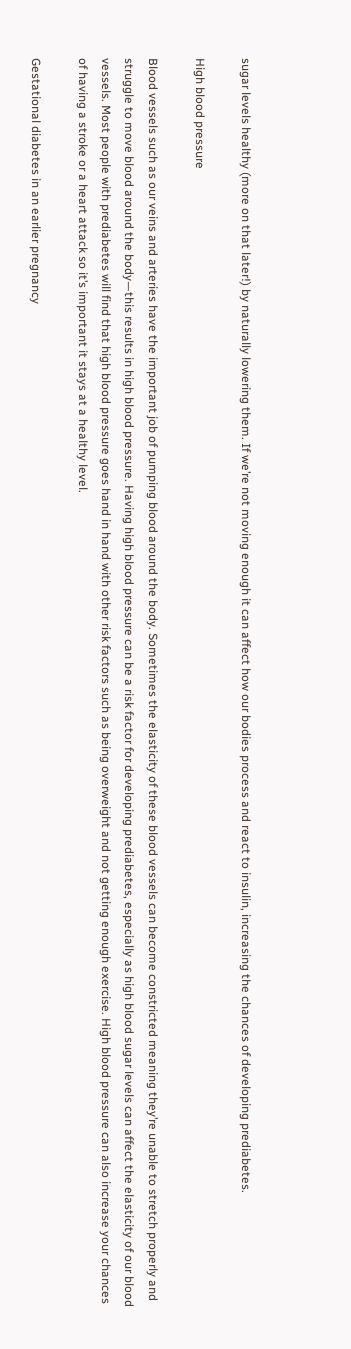sugar levels healthy (more on that later!) by naturally lowering them. If we’re not moving enough it can affect how our bodies process and react to insulin, increasing the chances of developing prediabetes.

High blood pressure

Blood vessels such as our veins and arteries have the important job of pumping blood around the body. Sometimes the elasticity of these blood vessels can become constricted meaning they’re unable to stretch properly and struggle to move blood around the body—this results in high blood pressure. Having high blood pressure can be a risk factor for developing prediabetes, especially as high blood sugar levels can affect the elasticity of our blood vessels. Most people with prediabetes will find that high blood pressure goes hand in hand with other risk factors such as being overweight and not getting enough exercise. High blood pressure can also increase your chances of having a stroke or a heart attack so it’s important it stays at a healthy level.

Gestational diabetes in an earlier pregnancy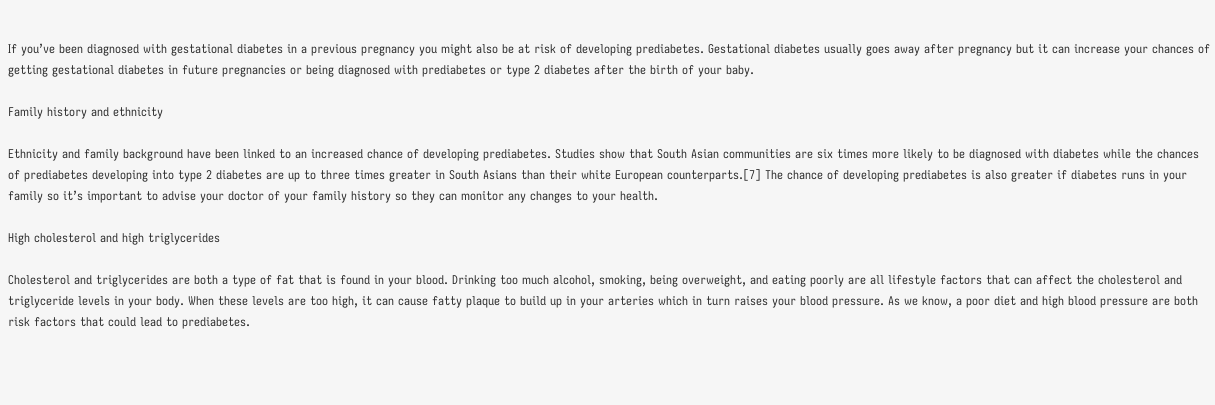If you’ve been diagnosed with gestational diabetes in a previous pregnancy you might also be at risk of developing prediabetes. Gestational diabetes usually goes away after pregnancy but it can increase your chances of getting gestational diabetes in future pregnancies or being diagnosed with prediabetes or type 2 diabetes after the birth of your baby.

Family history and ethnicity

Ethnicity and family background have been linked to an increased chance of developing prediabetes. Studies show that South Asian communities are six times more likely to be diagnosed with diabetes while the chances of prediabetes developing into type 2 diabetes are up to three times greater in South Asians than their white European counterparts.[7] The chance of developing prediabetes is also greater if diabetes runs in your family so it’s important to advise your doctor of your family history so they can monitor any changes to your health.

High cholesterol and high triglycerides

Cholesterol and triglycerides are both a type of fat that is found in your blood. Drinking too much alcohol, smoking, being overweight, and eating poorly are all lifestyle factors that can affect the cholesterol and triglyceride levels in your body. When these levels are too high, it can cause fatty plaque to build up in your arteries which in turn raises your blood pressure. As we know, a poor diet and high blood pressure are both risk factors that could lead to prediabetes.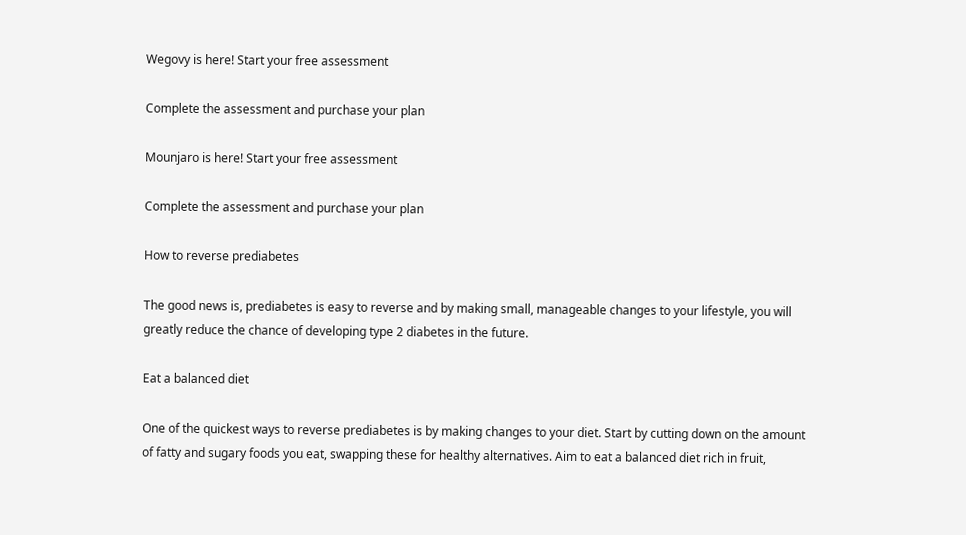Wegovy is here! Start your free assessment

Complete the assessment and purchase your plan

Mounjaro is here! Start your free assessment

Complete the assessment and purchase your plan

How to reverse prediabetes

The good news is, prediabetes is easy to reverse and by making small, manageable changes to your lifestyle, you will greatly reduce the chance of developing type 2 diabetes in the future.

Eat a balanced diet

One of the quickest ways to reverse prediabetes is by making changes to your diet. Start by cutting down on the amount of fatty and sugary foods you eat, swapping these for healthy alternatives. Aim to eat a balanced diet rich in fruit,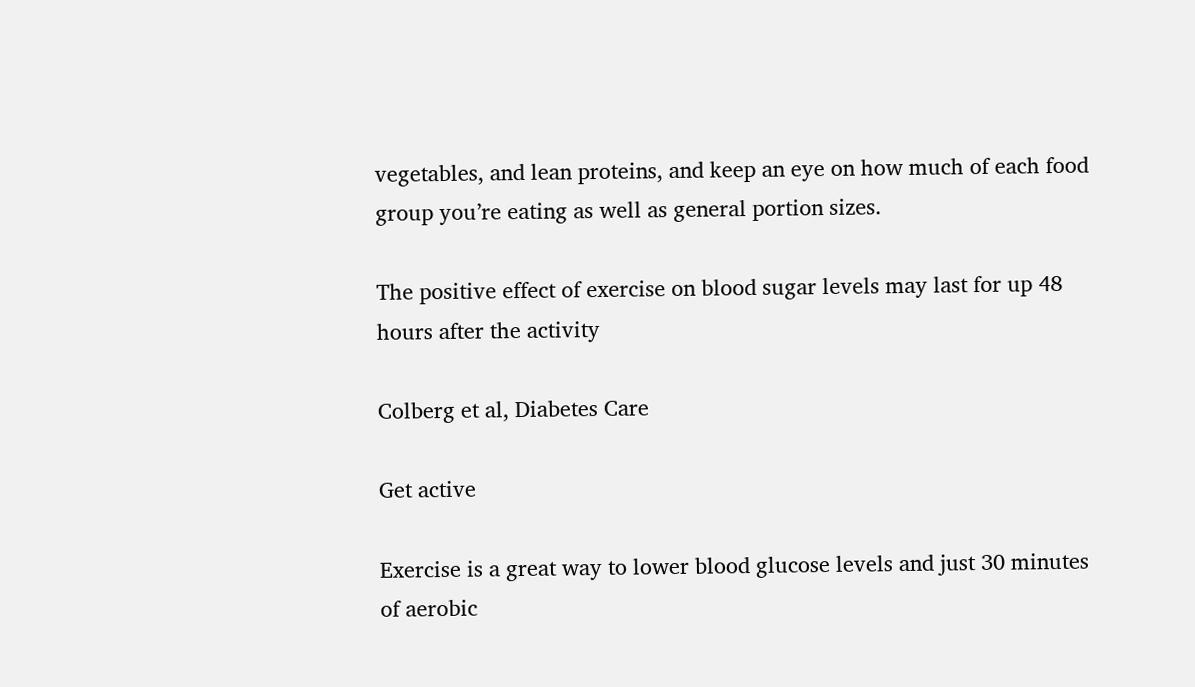vegetables, and lean proteins, and keep an eye on how much of each food group you’re eating as well as general portion sizes.

The positive effect of exercise on blood sugar levels may last for up 48 hours after the activity

Colberg et al, Diabetes Care

Get active

Exercise is a great way to lower blood glucose levels and just 30 minutes of aerobic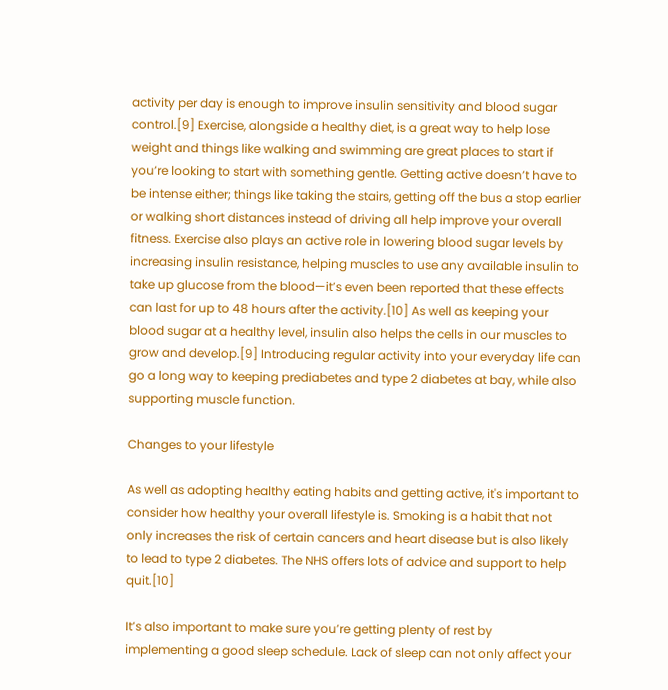activity per day is enough to improve insulin sensitivity and blood sugar control.[9] Exercise, alongside a healthy diet, is a great way to help lose weight and things like walking and swimming are great places to start if you’re looking to start with something gentle. Getting active doesn’t have to be intense either; things like taking the stairs, getting off the bus a stop earlier or walking short distances instead of driving all help improve your overall fitness. Exercise also plays an active role in lowering blood sugar levels by increasing insulin resistance, helping muscles to use any available insulin to take up glucose from the blood—it’s even been reported that these effects can last for up to 48 hours after the activity.[10] As well as keeping your blood sugar at a healthy level, insulin also helps the cells in our muscles to grow and develop.[9] Introducing regular activity into your everyday life can go a long way to keeping prediabetes and type 2 diabetes at bay, while also supporting muscle function.

Changes to your lifestyle

As well as adopting healthy eating habits and getting active, it's important to consider how healthy your overall lifestyle is. Smoking is a habit that not only increases the risk of certain cancers and heart disease but is also likely to lead to type 2 diabetes. The NHS offers lots of advice and support to help quit.[10]

It’s also important to make sure you’re getting plenty of rest by implementing a good sleep schedule. Lack of sleep can not only affect your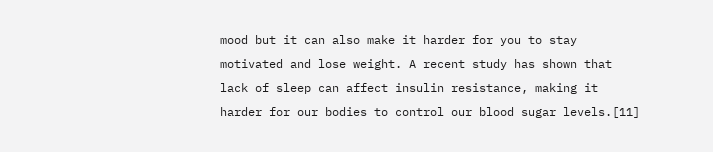mood but it can also make it harder for you to stay motivated and lose weight. A recent study has shown that lack of sleep can affect insulin resistance, making it harder for our bodies to control our blood sugar levels.[11]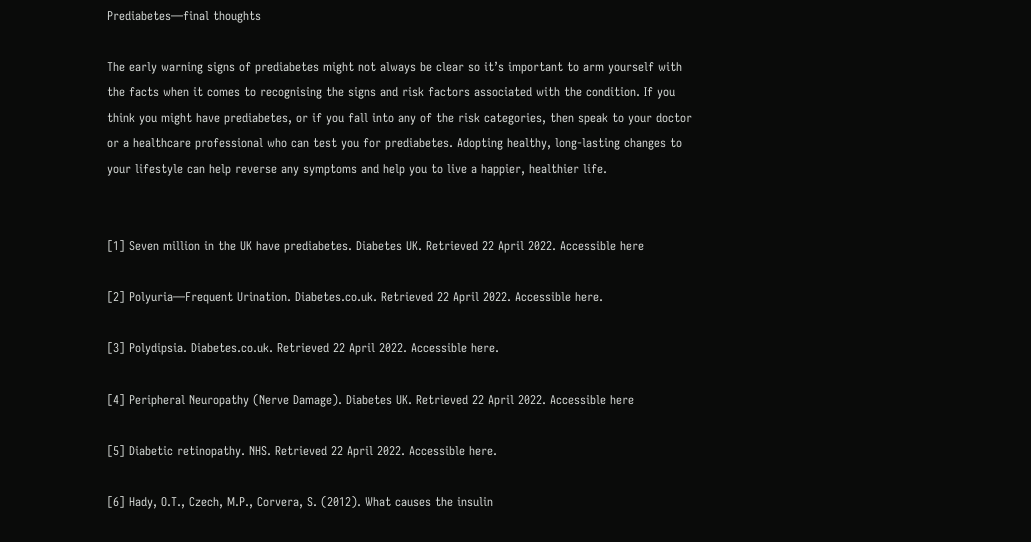Prediabetes—final thoughts

The early warning signs of prediabetes might not always be clear so it’s important to arm yourself with the facts when it comes to recognising the signs and risk factors associated with the condition. If you think you might have prediabetes, or if you fall into any of the risk categories, then speak to your doctor or a healthcare professional who can test you for prediabetes. Adopting healthy, long-lasting changes to your lifestyle can help reverse any symptoms and help you to live a happier, healthier life.


[1] Seven million in the UK have prediabetes. Diabetes UK. Retrieved 22 April 2022. Accessible here

[2] Polyuria—Frequent Urination. Diabetes.co.uk. Retrieved 22 April 2022. Accessible here.

[3] Polydipsia. Diabetes.co.uk. Retrieved 22 April 2022. Accessible here.

[4] Peripheral Neuropathy (Nerve Damage). Diabetes UK. Retrieved 22 April 2022. Accessible here

[5] Diabetic retinopathy. NHS. Retrieved 22 April 2022. Accessible here.

[6] Hady, O.T., Czech, M.P., Corvera, S. (2012). What causes the insulin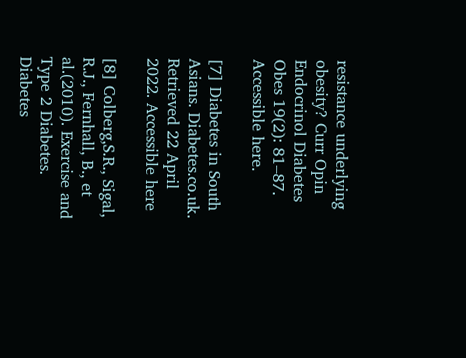resistance underlying obesity? Curr Opin Endocrinol Diabetes Obes 19(2): 81–87. Accessible here.

[7] Diabetes in South Asians. Diabetes.co.uk. Retrieved 22 April 2022. Accessible here

[8] Colberg,S.R., Sigal, R.J., Fernhall, B., et al.(2010). Exercise and Type 2 Diabetes. Diabetes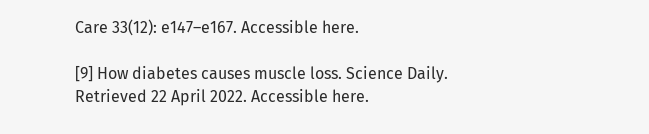Care 33(12): e147–e167. Accessible here.

[9] How diabetes causes muscle loss. Science Daily. Retrieved 22 April 2022. Accessible here.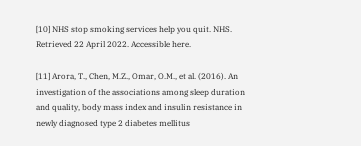[10] NHS stop smoking services help you quit. NHS. Retrieved 22 April 2022. Accessible here.

[11] Arora, T., Chen, M.Z., Omar, O.M., et al. (2016). An investigation of the associations among sleep duration and quality, body mass index and insulin resistance in newly diagnosed type 2 diabetes mellitus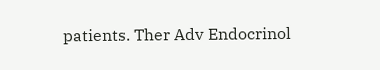patients. Ther Adv Endocrinol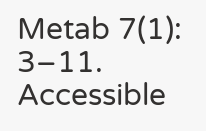Metab 7(1): 3–11. Accessible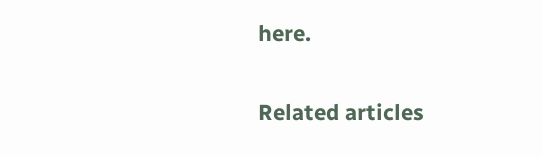here.

Related articles